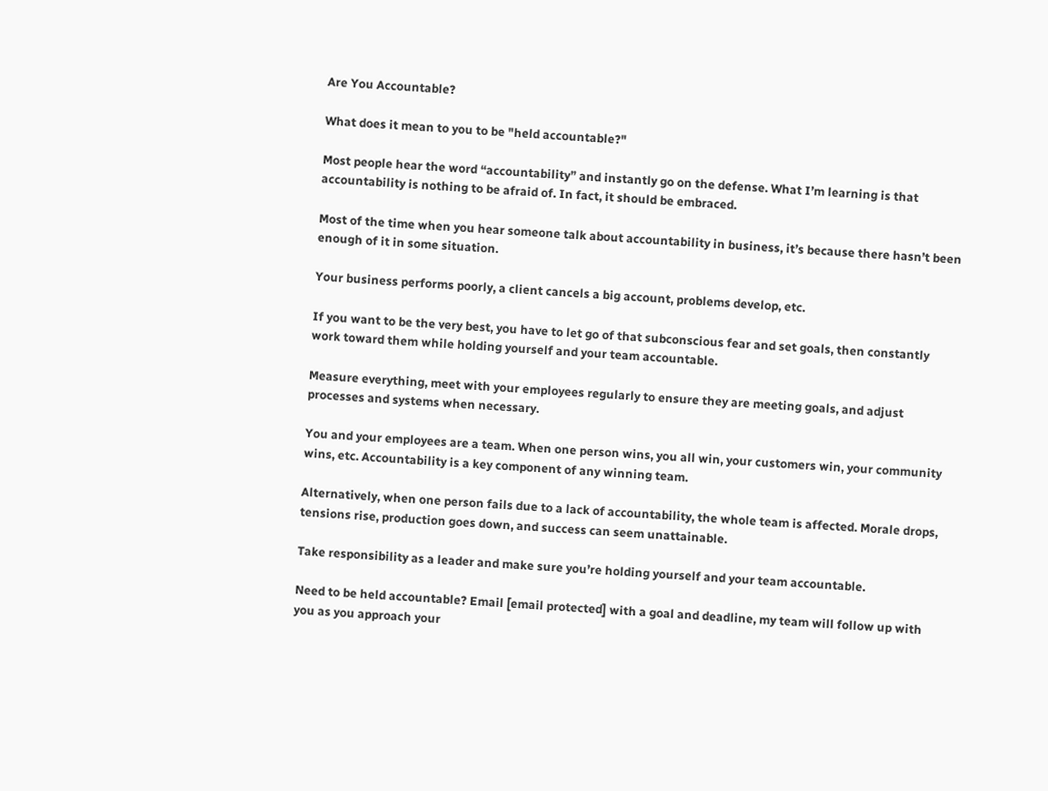Are You Accountable?

What does it mean to you to be "held accountable?"

Most people hear the word “accountability” and instantly go on the defense. What I’m learning is that accountability is nothing to be afraid of. In fact, it should be embraced.

Most of the time when you hear someone talk about accountability in business, it’s because there hasn’t been enough of it in some situation.

Your business performs poorly, a client cancels a big account, problems develop, etc.

If you want to be the very best, you have to let go of that subconscious fear and set goals, then constantly work toward them while holding yourself and your team accountable.

Measure everything, meet with your employees regularly to ensure they are meeting goals, and adjust processes and systems when necessary.

You and your employees are a team. When one person wins, you all win, your customers win, your community wins, etc. Accountability is a key component of any winning team.

Alternatively, when one person fails due to a lack of accountability, the whole team is affected. Morale drops, tensions rise, production goes down, and success can seem unattainable.

Take responsibility as a leader and make sure you’re holding yourself and your team accountable.

Need to be held accountable? Email [email protected] with a goal and deadline, my team will follow up with you as you approach your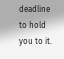deadline to hold you to it.